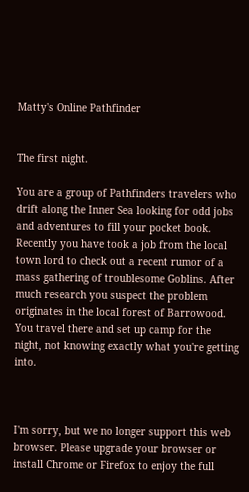Matty's Online Pathfinder


The first night.

You are a group of Pathfinders travelers who drift along the Inner Sea looking for odd jobs and adventures to fill your pocket book. Recently you have took a job from the local town lord to check out a recent rumor of a mass gathering of troublesome Goblins. After much research you suspect the problem originates in the local forest of Barrowood. You travel there and set up camp for the night, not knowing exactly what you're getting into.



I'm sorry, but we no longer support this web browser. Please upgrade your browser or install Chrome or Firefox to enjoy the full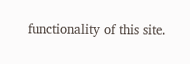functionality of this site.